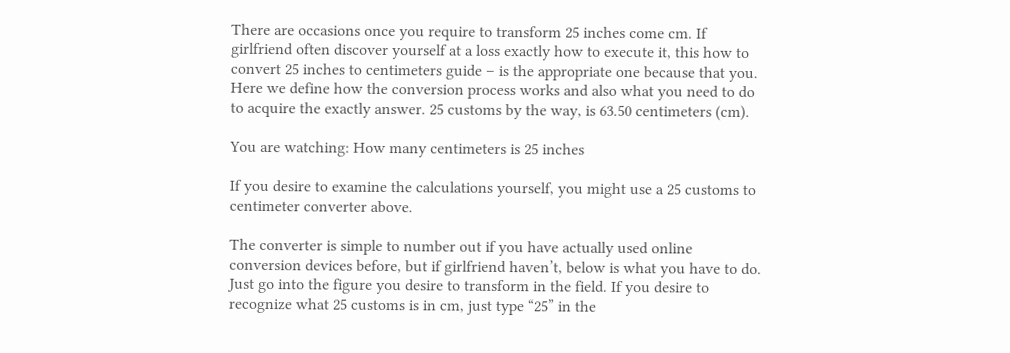There are occasions once you require to transform 25 inches come cm. If girlfriend often discover yourself at a loss exactly how to execute it, this how to convert 25 inches to centimeters guide – is the appropriate one because that you. Here we define how the conversion process works and also what you need to do to acquire the exactly answer. 25 customs by the way, is 63.50 centimeters (cm).

You are watching: How many centimeters is 25 inches

If you desire to examine the calculations yourself, you might use a 25 customs to centimeter converter above.

The converter is simple to number out if you have actually used online conversion devices before, but if girlfriend haven’t, below is what you have to do. Just go into the figure you desire to transform in the field. If you desire to recognize what 25 customs is in cm, just type “25” in the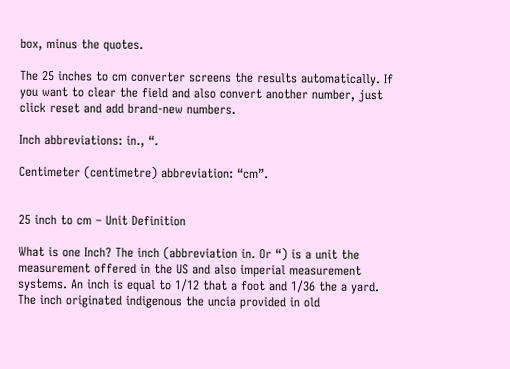box, minus the quotes.

The 25 inches to cm converter screens the results automatically. If you want to clear the field and also convert another number, just click reset and add brand-new numbers.

Inch abbreviations: in., “.

Centimeter (centimetre) abbreviation: “cm”.


25 inch to cm – Unit Definition

What is one Inch? The inch (abbreviation in. Or “) is a unit the measurement offered in the US and also imperial measurement systems. An inch is equal to 1/12 that a foot and 1/36 the a yard. The inch originated indigenous the uncia provided in old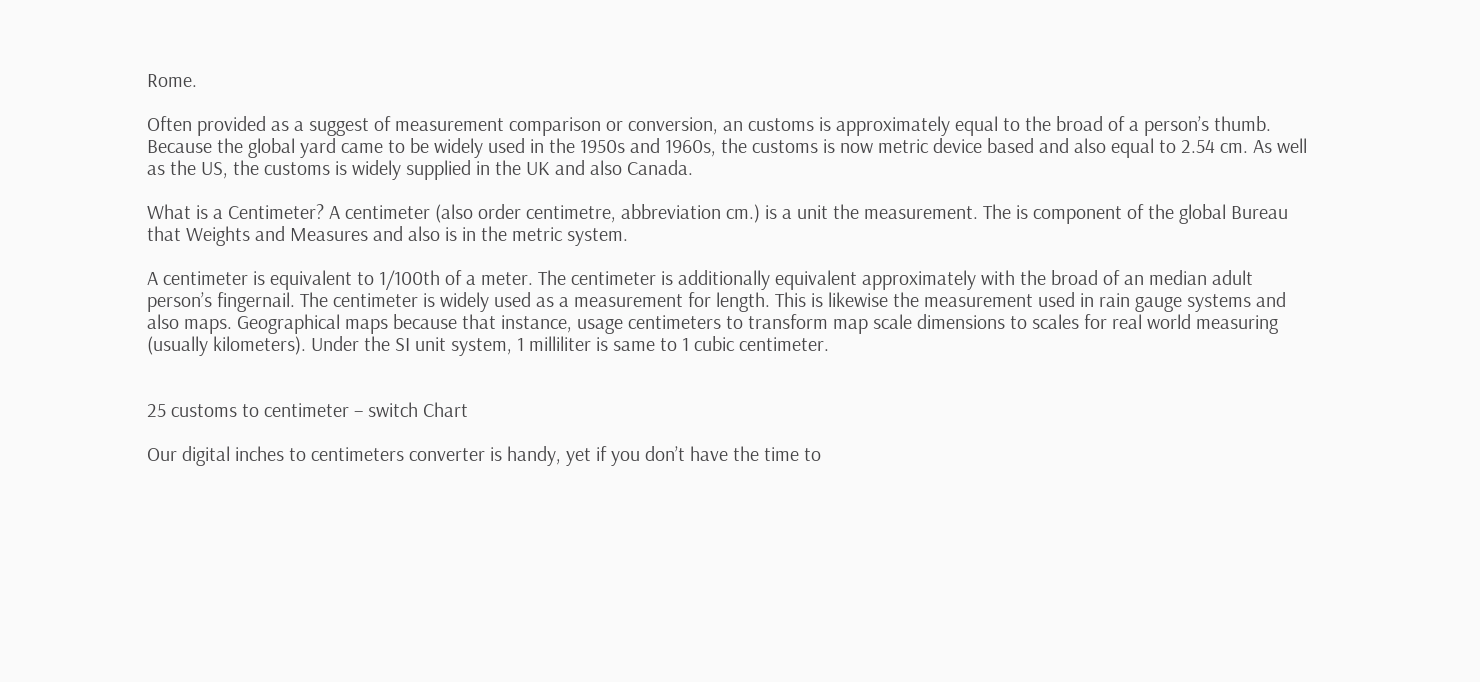Rome.

Often provided as a suggest of measurement comparison or conversion, an customs is approximately equal to the broad of a person’s thumb. Because the global yard came to be widely used in the 1950s and 1960s, the customs is now metric device based and also equal to 2.54 cm. As well as the US, the customs is widely supplied in the UK and also Canada.

What is a Centimeter? A centimeter (also order centimetre, abbreviation cm.) is a unit the measurement. The is component of the global Bureau that Weights and Measures and also is in the metric system.

A centimeter is equivalent to 1/100th of a meter. The centimeter is additionally equivalent approximately with the broad of an median adult person’s fingernail. The centimeter is widely used as a measurement for length. This is likewise the measurement used in rain gauge systems and also maps. Geographical maps because that instance, usage centimeters to transform map scale dimensions to scales for real world measuring (usually kilometers). Under the SI unit system, 1 milliliter is same to 1 cubic centimeter.


25 customs to centimeter – switch Chart

Our digital inches to centimeters converter is handy, yet if you don’t have the time to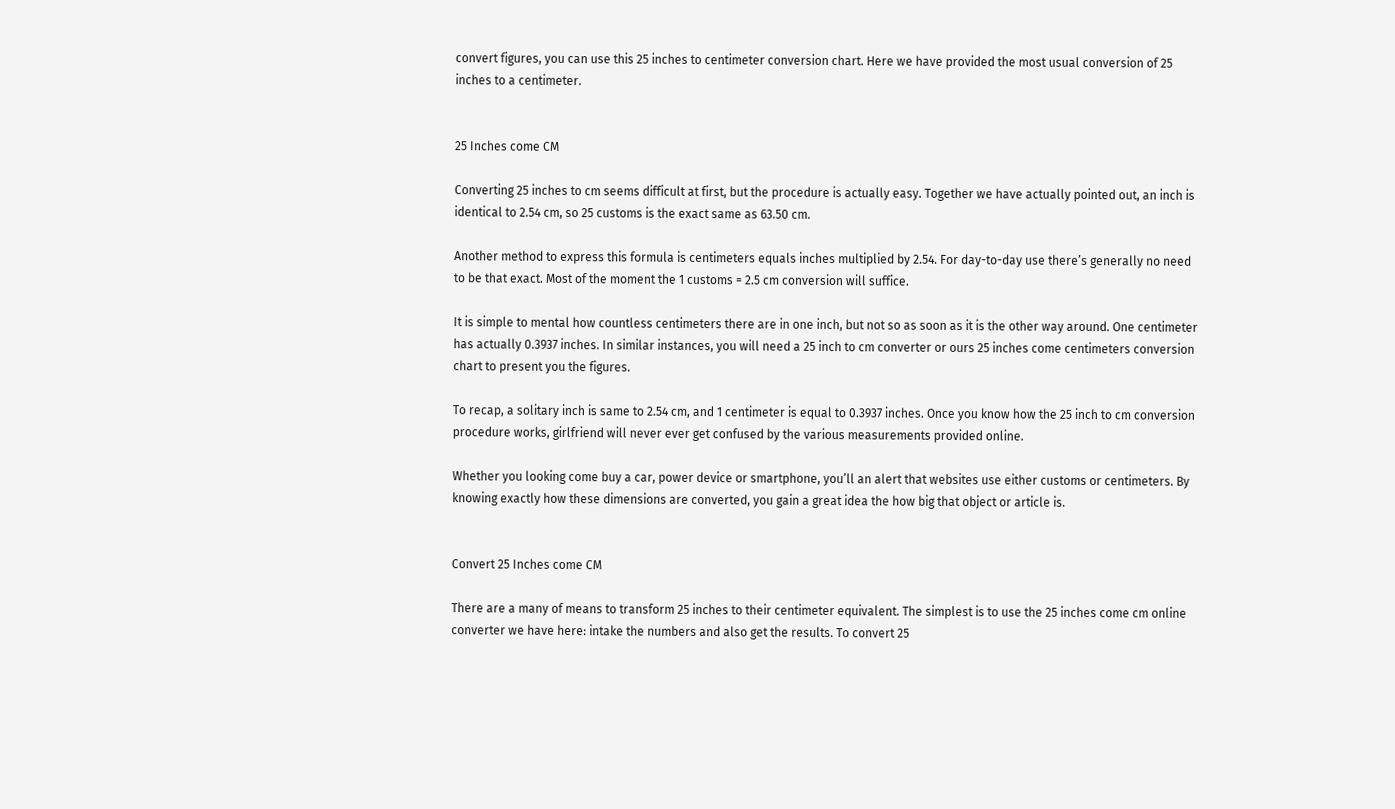convert figures, you can use this 25 inches to centimeter conversion chart. Here we have provided the most usual conversion of 25 inches to a centimeter.


25 Inches come CM

Converting 25 inches to cm seems difficult at first, but the procedure is actually easy. Together we have actually pointed out, an inch is identical to 2.54 cm, so 25 customs is the exact same as 63.50 cm.

Another method to express this formula is centimeters equals inches multiplied by 2.54. For day-to-day use there’s generally no need to be that exact. Most of the moment the 1 customs = 2.5 cm conversion will suffice.

It is simple to mental how countless centimeters there are in one inch, but not so as soon as it is the other way around. One centimeter has actually 0.3937 inches. In similar instances, you will need a 25 inch to cm converter or ours 25 inches come centimeters conversion chart to present you the figures.

To recap, a solitary inch is same to 2.54 cm, and 1 centimeter is equal to 0.3937 inches. Once you know how the 25 inch to cm conversion procedure works, girlfriend will never ever get confused by the various measurements provided online.

Whether you looking come buy a car, power device or smartphone, you’ll an alert that websites use either customs or centimeters. By knowing exactly how these dimensions are converted, you gain a great idea the how big that object or article is.


Convert 25 Inches come CM

There are a many of means to transform 25 inches to their centimeter equivalent. The simplest is to use the 25 inches come cm online converter we have here: intake the numbers and also get the results. To convert 25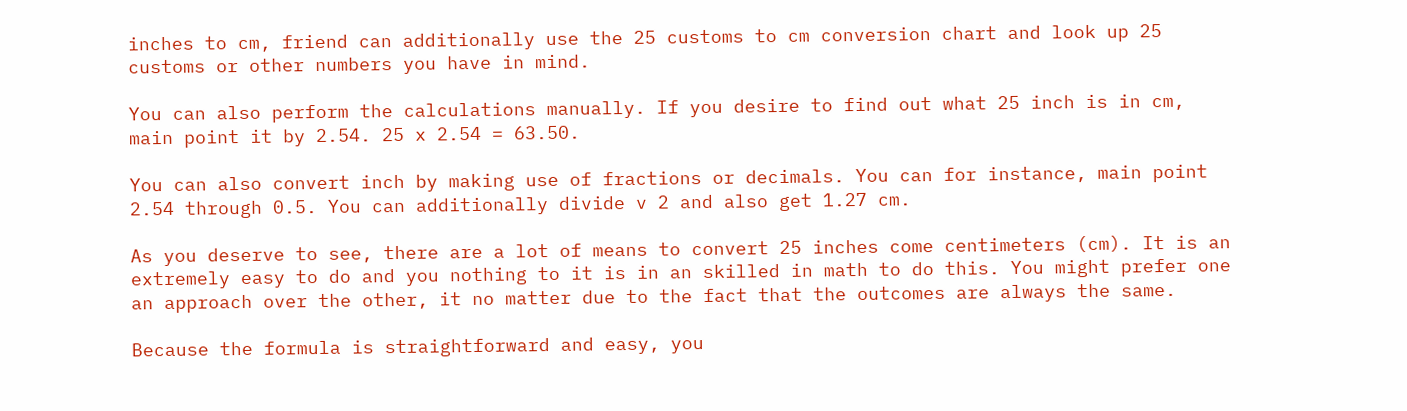inches to cm, friend can additionally use the 25 customs to cm conversion chart and look up 25 customs or other numbers you have in mind.

You can also perform the calculations manually. If you desire to find out what 25 inch is in cm, main point it by 2.54. 25 x 2.54 = 63.50.

You can also convert inch by making use of fractions or decimals. You can for instance, main point 2.54 through 0.5. You can additionally divide v 2 and also get 1.27 cm.

As you deserve to see, there are a lot of means to convert 25 inches come centimeters (cm). It is an extremely easy to do and you nothing to it is in an skilled in math to do this. You might prefer one an approach over the other, it no matter due to the fact that the outcomes are always the same.

Because the formula is straightforward and easy, you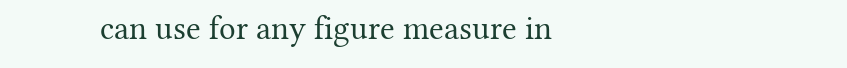can use for any figure measure in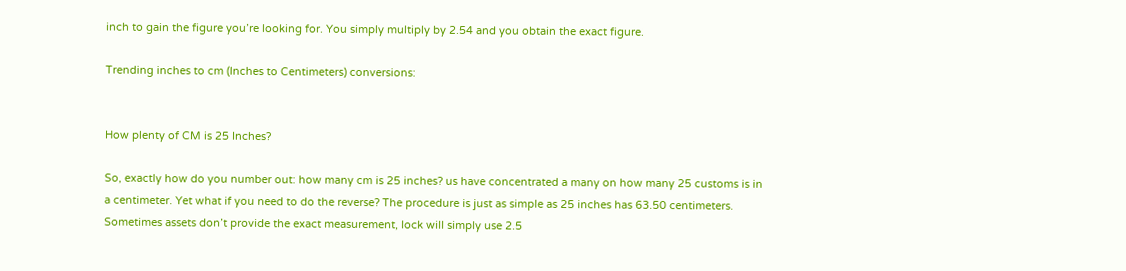inch to gain the figure you’re looking for. You simply multiply by 2.54 and you obtain the exact figure.

Trending inches to cm (Inches to Centimeters) conversions:


How plenty of CM is 25 Inches?

So, exactly how do you number out: how many cm is 25 inches? us have concentrated a many on how many 25 customs is in a centimeter. Yet what if you need to do the reverse? The procedure is just as simple as 25 inches has 63.50 centimeters. Sometimes assets don’t provide the exact measurement, lock will simply use 2.5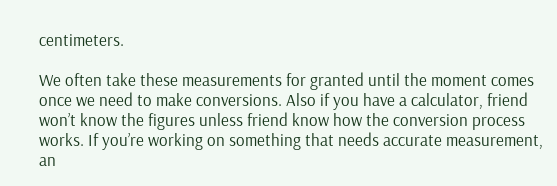centimeters.

We often take these measurements for granted until the moment comes once we need to make conversions. Also if you have a calculator, friend won’t know the figures unless friend know how the conversion process works. If you’re working on something that needs accurate measurement, an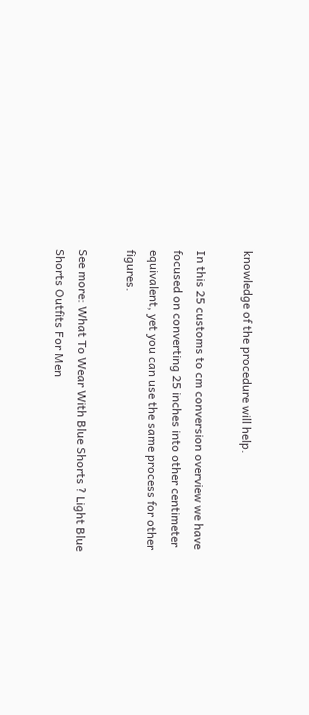knowledge of the procedure will help.

In this 25 customs to cm conversion overview we have focused on converting 25 inches into other centimeter equivalent, yet you can use the same process for other figures.

See more: What To Wear With Blue Shorts ? Light Blue Shorts Outfits For Men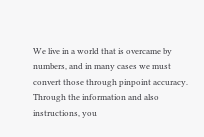We live in a world that is overcame by numbers, and in many cases we must convert those through pinpoint accuracy. Through the information and also instructions, you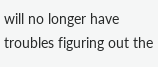will no longer have troubles figuring out the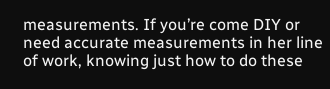measurements. If you’re come DIY or need accurate measurements in her line of work, knowing just how to do these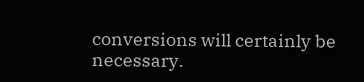conversions will certainly be necessary.